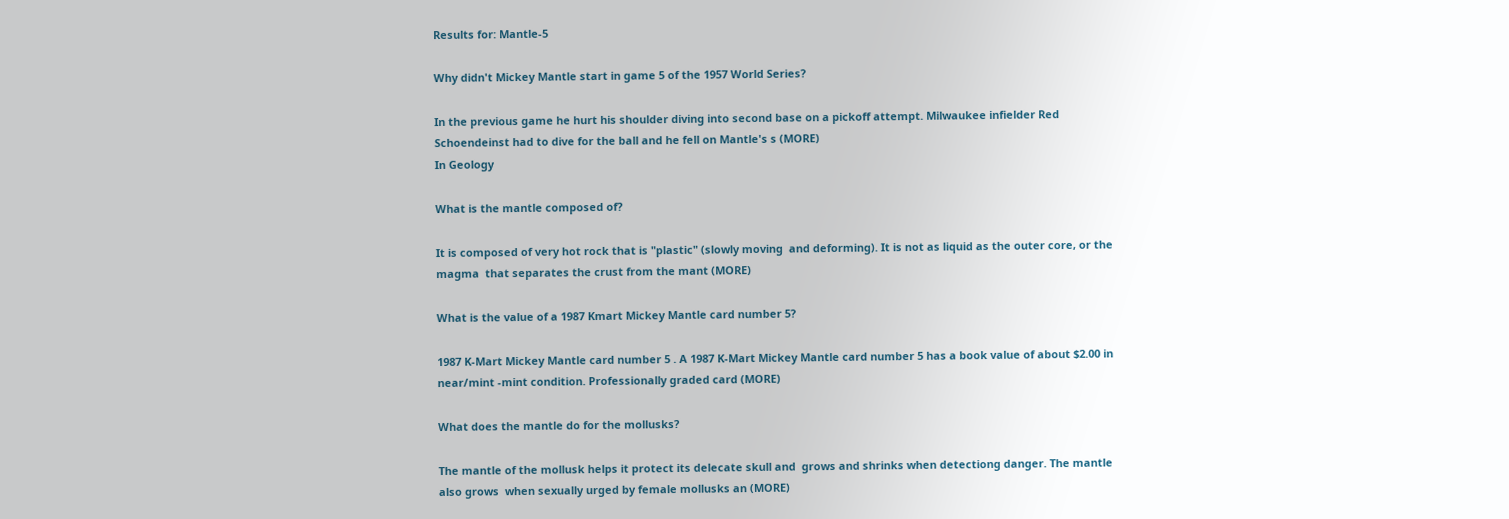Results for: Mantle-5

Why didn't Mickey Mantle start in game 5 of the 1957 World Series?

In the previous game he hurt his shoulder diving into second base on a pickoff attempt. Milwaukee infielder Red Schoendeinst had to dive for the ball and he fell on Mantle's s (MORE)
In Geology

What is the mantle composed of?

It is composed of very hot rock that is "plastic" (slowly moving  and deforming). It is not as liquid as the outer core, or the magma  that separates the crust from the mant (MORE)

What is the value of a 1987 Kmart Mickey Mantle card number 5?

1987 K-Mart Mickey Mantle card number 5 . A 1987 K-Mart Mickey Mantle card number 5 has a book value of about $2.00 in near/mint -mint condition. Professionally graded card (MORE)

What does the mantle do for the mollusks?

The mantle of the mollusk helps it protect its delecate skull and  grows and shrinks when detectiong danger. The mantle also grows  when sexually urged by female mollusks an (MORE)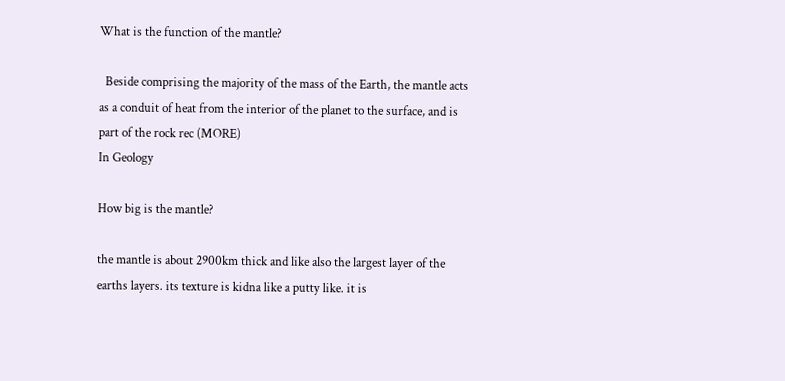What is the function of the mantle?

  Beside comprising the majority of the mass of the Earth, the mantle acts as a conduit of heat from the interior of the planet to the surface, and is part of the rock rec (MORE)
In Geology

How big is the mantle?

the mantle is about 2900km thick and like also the largest layer of the earths layers. its texture is kidna like a putty like. it is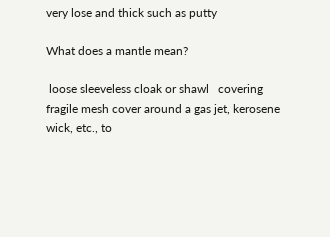very lose and thick such as putty

What does a mantle mean?

 loose sleeveless cloak or shawl   covering   fragile mesh cover around a gas jet, kerosene wick, etc., to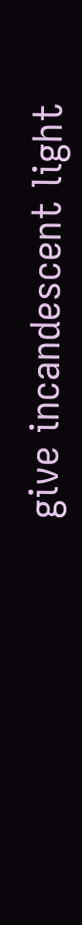give incandescent light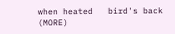when heated   bird's back  (MORE)